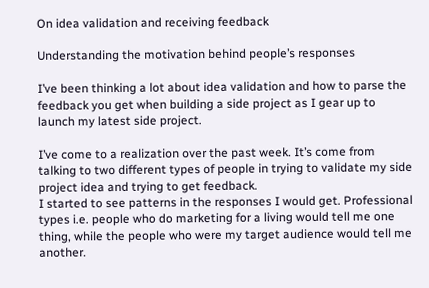On idea validation and receiving feedback

Understanding the motivation behind people’s responses

I’ve been thinking a lot about idea validation and how to parse the feedback you get when building a side project as I gear up to launch my latest side project.

I’ve come to a realization over the past week. It’s come from talking to two different types of people in trying to validate my side project idea and trying to get feedback.
I started to see patterns in the responses I would get. Professional types i.e. people who do marketing for a living would tell me one thing, while the people who were my target audience would tell me another.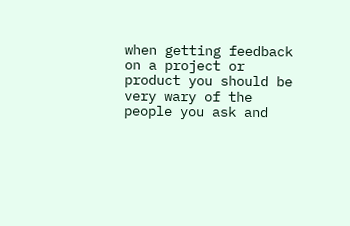when getting feedback on a project or product you should be very wary of the people you ask and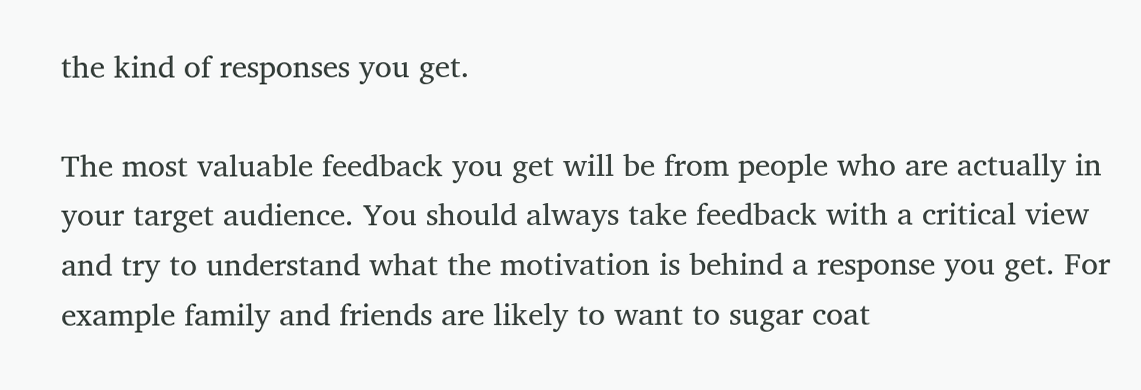the kind of responses you get.

The most valuable feedback you get will be from people who are actually in your target audience. You should always take feedback with a critical view and try to understand what the motivation is behind a response you get. For example family and friends are likely to want to sugar coat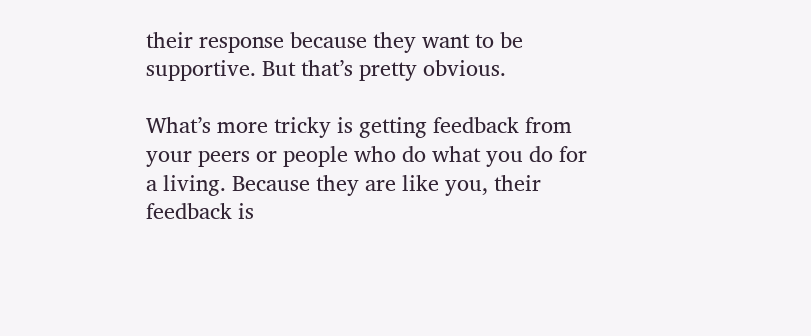their response because they want to be supportive. But that’s pretty obvious.

What’s more tricky is getting feedback from your peers or people who do what you do for a living. Because they are like you, their feedback is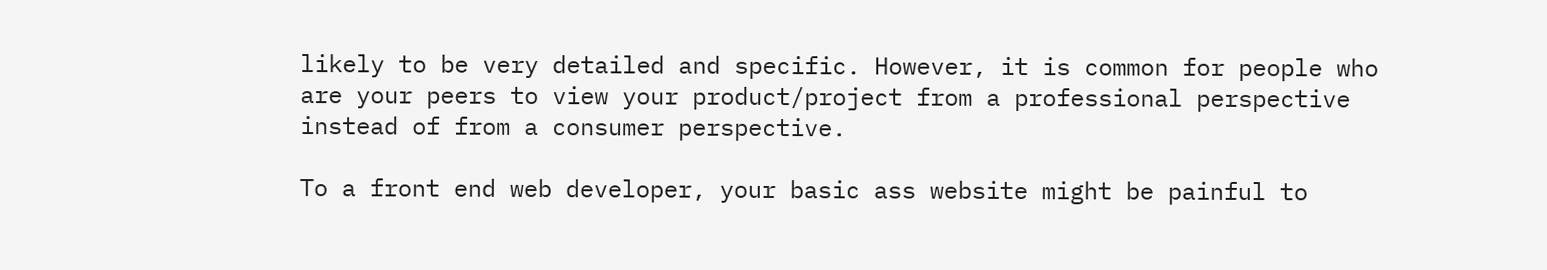likely to be very detailed and specific. However, it is common for people who are your peers to view your product/project from a professional perspective instead of from a consumer perspective.

To a front end web developer, your basic ass website might be painful to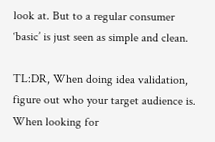look at. But to a regular consumer ‘basic’ is just seen as simple and clean.

TL:DR, When doing idea validation, figure out who your target audience is. When looking for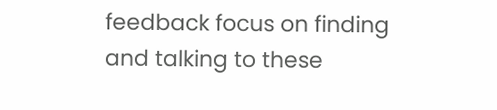feedback focus on finding and talking to these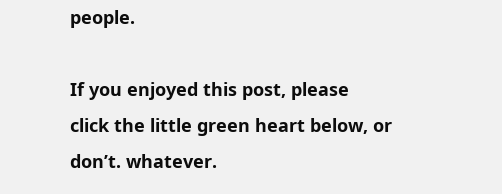people.

If you enjoyed this post, please click the little green heart below, or don’t. whatever.